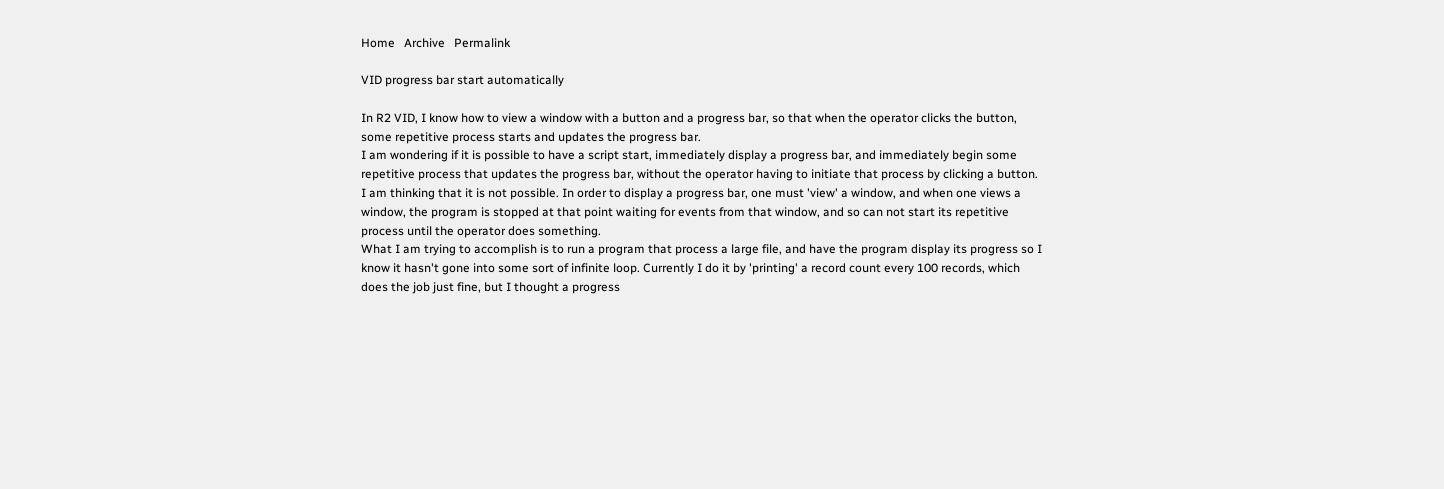Home   Archive   Permalink

VID progress bar start automatically

In R2 VID, I know how to view a window with a button and a progress bar, so that when the operator clicks the button, some repetitive process starts and updates the progress bar.
I am wondering if it is possible to have a script start, immediately display a progress bar, and immediately begin some repetitive process that updates the progress bar, without the operator having to initiate that process by clicking a button.
I am thinking that it is not possible. In order to display a progress bar, one must 'view' a window, and when one views a window, the program is stopped at that point waiting for events from that window, and so can not start its repetitive process until the operator does something.
What I am trying to accomplish is to run a program that process a large file, and have the program display its progress so I know it hasn't gone into some sort of infinite loop. Currently I do it by 'printing' a record count every 100 records, which does the job just fine, but I thought a progress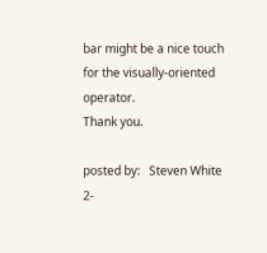bar might be a nice touch for the visually-oriented operator.
Thank you.

posted by:   Steven White     2-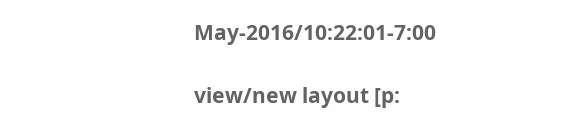May-2016/10:22:01-7:00

view/new layout [p: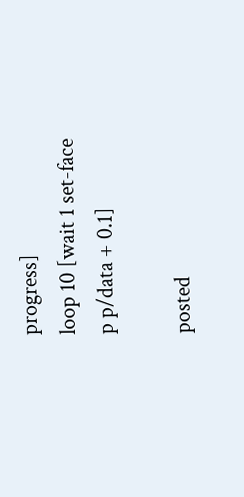progress]
loop 10 [wait 1 set-face p p/data + 0.1]

posted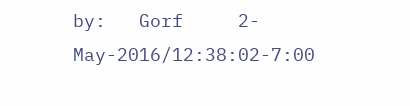by:   Gorf     2-May-2016/12:38:02-7:00